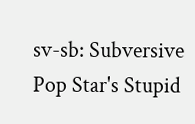sv-sb: Subversive Pop Star's Stupid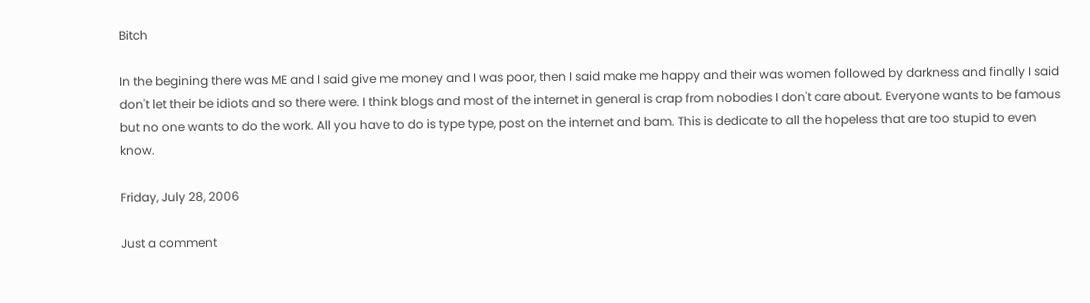Bitch

In the begining there was ME and I said give me money and I was poor, then I said make me happy and their was women followed by darkness and finally I said don't let their be idiots and so there were. I think blogs and most of the internet in general is crap from nobodies I don't care about. Everyone wants to be famous but no one wants to do the work. All you have to do is type type, post on the internet and bam. This is dedicate to all the hopeless that are too stupid to even know.

Friday, July 28, 2006

Just a comment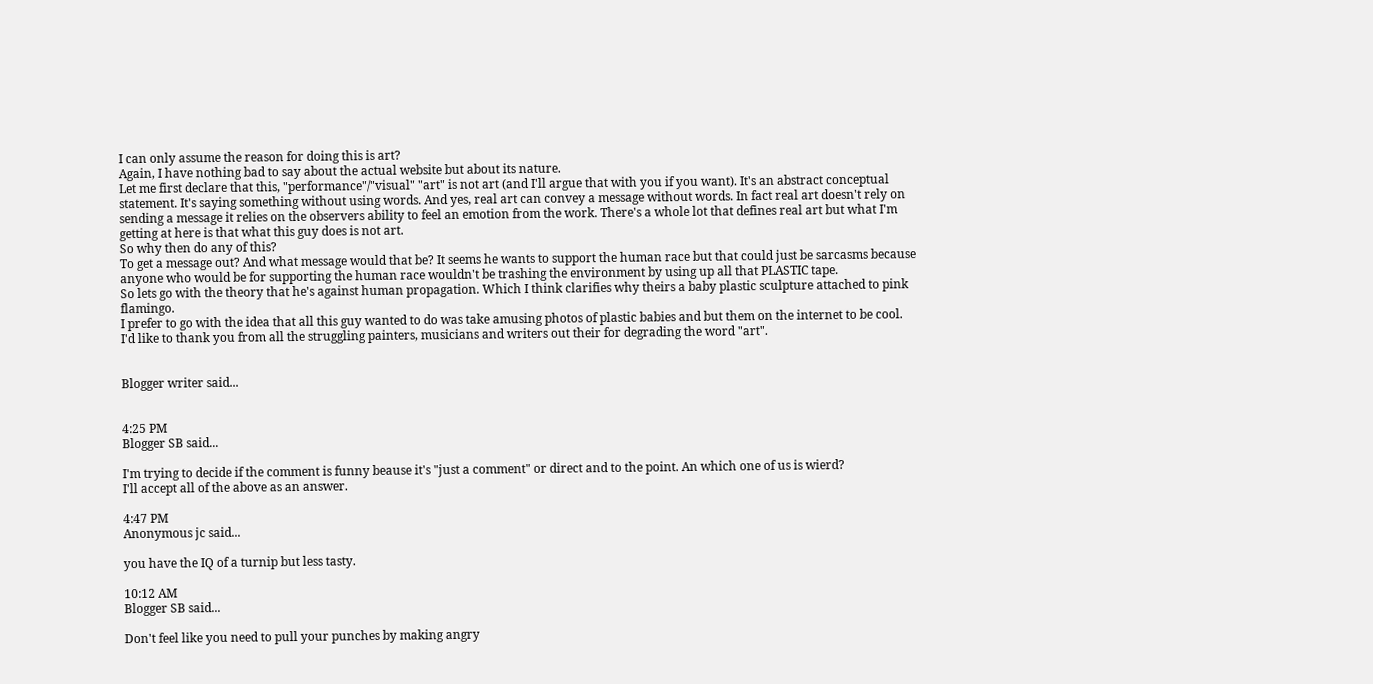I can only assume the reason for doing this is art?
Again, I have nothing bad to say about the actual website but about its nature.
Let me first declare that this, "performance"/"visual" "art" is not art (and I'll argue that with you if you want). It's an abstract conceptual statement. It's saying something without using words. And yes, real art can convey a message without words. In fact real art doesn't rely on sending a message it relies on the observers ability to feel an emotion from the work. There's a whole lot that defines real art but what I'm getting at here is that what this guy does is not art.
So why then do any of this?
To get a message out? And what message would that be? It seems he wants to support the human race but that could just be sarcasms because anyone who would be for supporting the human race wouldn't be trashing the environment by using up all that PLASTIC tape.
So lets go with the theory that he's against human propagation. Which I think clarifies why theirs a baby plastic sculpture attached to pink flamingo.
I prefer to go with the idea that all this guy wanted to do was take amusing photos of plastic babies and but them on the internet to be cool.
I'd like to thank you from all the struggling painters, musicians and writers out their for degrading the word "art".


Blogger writer said...


4:25 PM
Blogger SB said...

I'm trying to decide if the comment is funny beause it's "just a comment" or direct and to the point. An which one of us is wierd?
I'll accept all of the above as an answer.

4:47 PM
Anonymous jc said...

you have the IQ of a turnip but less tasty.

10:12 AM
Blogger SB said...

Don't feel like you need to pull your punches by making angry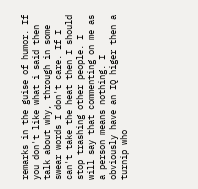remarks in the guise of humor. If you don't like what i said then talk about why, through in some swear words I don't care. If I can't take the heat then I should stop trashing other people. I will say that commenting on me as a person means nothing. I obviously have an IQ higer then a turnip who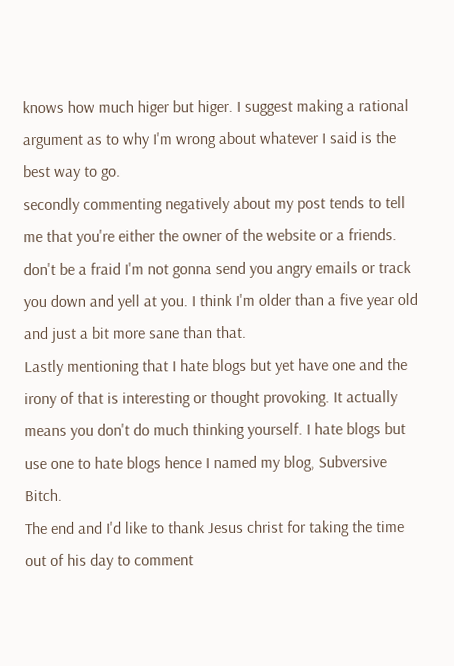knows how much higer but higer. I suggest making a rational argument as to why I'm wrong about whatever I said is the best way to go.
secondly commenting negatively about my post tends to tell me that you're either the owner of the website or a friends. don't be a fraid I'm not gonna send you angry emails or track you down and yell at you. I think I'm older than a five year old and just a bit more sane than that.
Lastly mentioning that I hate blogs but yet have one and the irony of that is interesting or thought provoking. It actually means you don't do much thinking yourself. I hate blogs but use one to hate blogs hence I named my blog, Subversive Bitch.
The end and I'd like to thank Jesus christ for taking the time out of his day to comment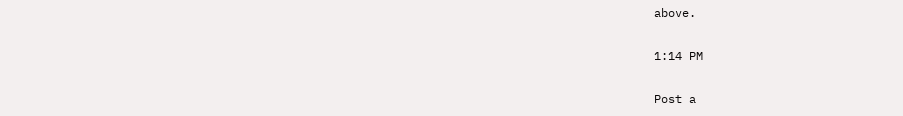above.

1:14 PM

Post a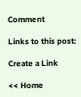Comment

Links to this post:

Create a Link

<< Home